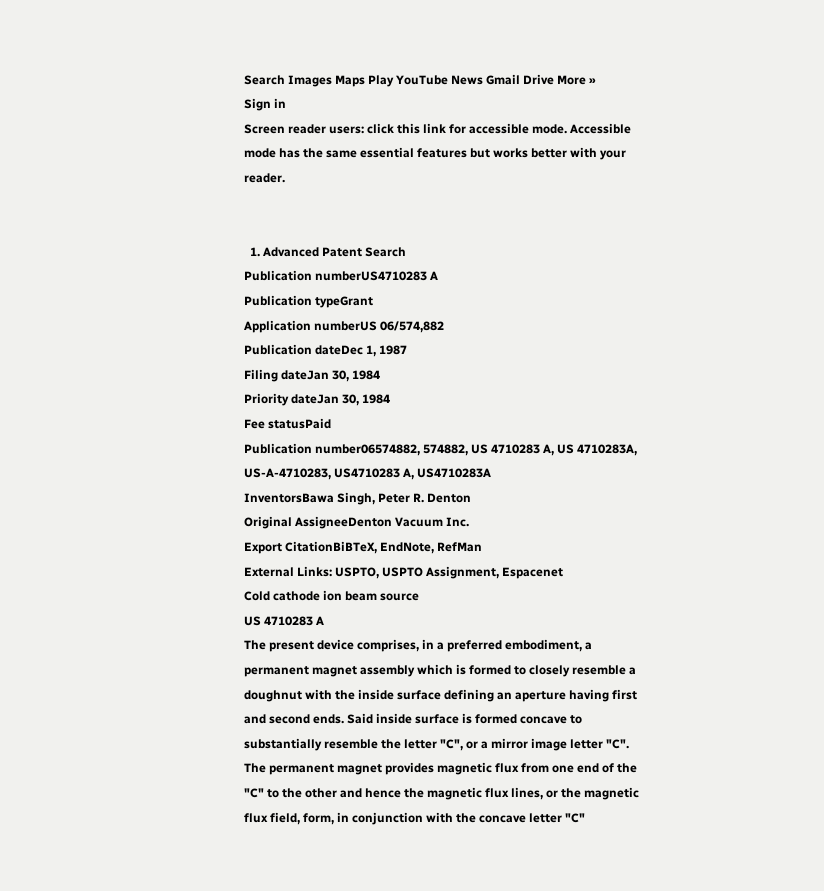Search Images Maps Play YouTube News Gmail Drive More »
Sign in
Screen reader users: click this link for accessible mode. Accessible mode has the same essential features but works better with your reader.


  1. Advanced Patent Search
Publication numberUS4710283 A
Publication typeGrant
Application numberUS 06/574,882
Publication dateDec 1, 1987
Filing dateJan 30, 1984
Priority dateJan 30, 1984
Fee statusPaid
Publication number06574882, 574882, US 4710283 A, US 4710283A, US-A-4710283, US4710283 A, US4710283A
InventorsBawa Singh, Peter R. Denton
Original AssigneeDenton Vacuum Inc.
Export CitationBiBTeX, EndNote, RefMan
External Links: USPTO, USPTO Assignment, Espacenet
Cold cathode ion beam source
US 4710283 A
The present device comprises, in a preferred embodiment, a permanent magnet assembly which is formed to closely resemble a doughnut with the inside surface defining an aperture having first and second ends. Said inside surface is formed concave to substantially resemble the letter "C", or a mirror image letter "C". The permanent magnet provides magnetic flux from one end of the "C" to the other and hence the magnetic flux lines, or the magnetic flux field, form, in conjunction with the concave letter "C"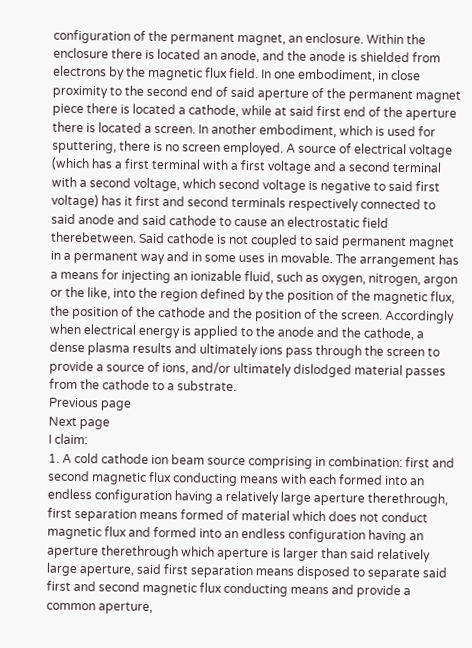configuration of the permanent magnet, an enclosure. Within the enclosure there is located an anode, and the anode is shielded from electrons by the magnetic flux field. In one embodiment, in close proximity to the second end of said aperture of the permanent magnet piece there is located a cathode, while at said first end of the aperture there is located a screen. In another embodiment, which is used for sputtering, there is no screen employed. A source of electrical voltage (which has a first terminal with a first voltage and a second terminal with a second voltage, which second voltage is negative to said first voltage) has it first and second terminals respectively connected to said anode and said cathode to cause an electrostatic field therebetween. Said cathode is not coupled to said permanent magnet in a permanent way and in some uses in movable. The arrangement has a means for injecting an ionizable fluid, such as oxygen, nitrogen, argon or the like, into the region defined by the position of the magnetic flux, the position of the cathode and the position of the screen. Accordingly when electrical energy is applied to the anode and the cathode, a dense plasma results and ultimately ions pass through the screen to provide a source of ions, and/or ultimately dislodged material passes from the cathode to a substrate.
Previous page
Next page
I claim:
1. A cold cathode ion beam source comprising in combination: first and second magnetic flux conducting means with each formed into an endless configuration having a relatively large aperture therethrough, first separation means formed of material which does not conduct magnetic flux and formed into an endless configuration having an aperture therethrough which aperture is larger than said relatively large aperture, said first separation means disposed to separate said first and second magnetic flux conducting means and provide a common aperture,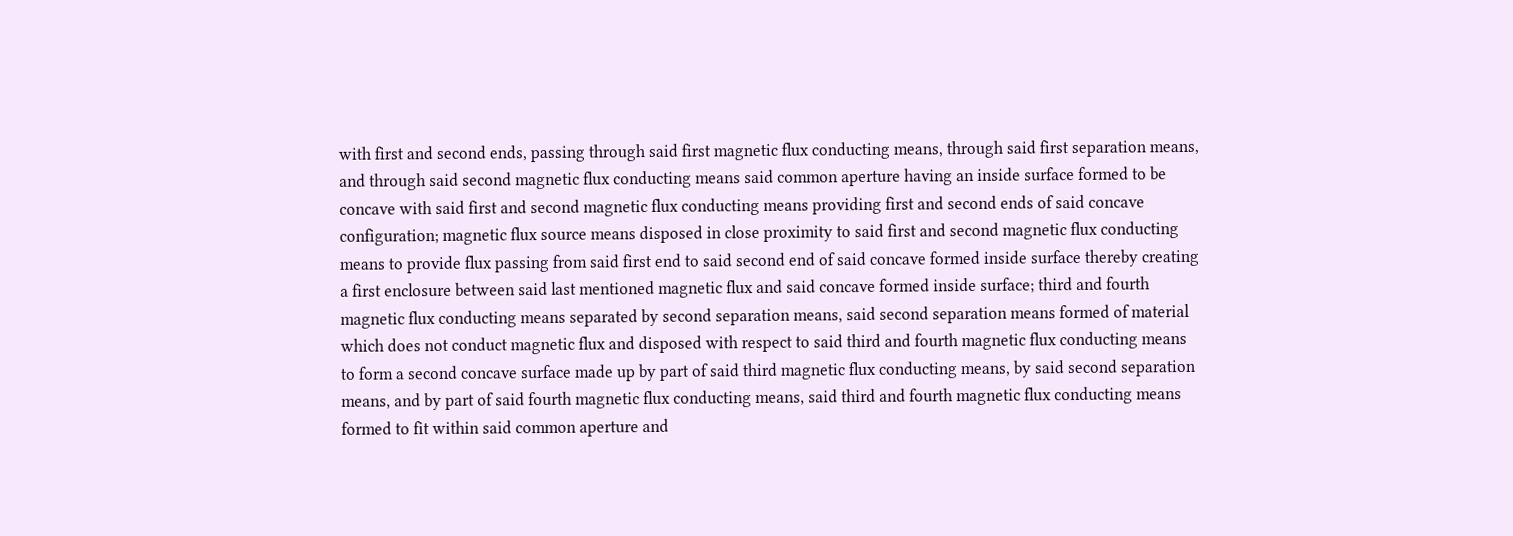with first and second ends, passing through said first magnetic flux conducting means, through said first separation means, and through said second magnetic flux conducting means said common aperture having an inside surface formed to be concave with said first and second magnetic flux conducting means providing first and second ends of said concave configuration; magnetic flux source means disposed in close proximity to said first and second magnetic flux conducting means to provide flux passing from said first end to said second end of said concave formed inside surface thereby creating a first enclosure between said last mentioned magnetic flux and said concave formed inside surface; third and fourth magnetic flux conducting means separated by second separation means, said second separation means formed of material which does not conduct magnetic flux and disposed with respect to said third and fourth magnetic flux conducting means to form a second concave surface made up by part of said third magnetic flux conducting means, by said second separation means, and by part of said fourth magnetic flux conducting means, said third and fourth magnetic flux conducting means formed to fit within said common aperture and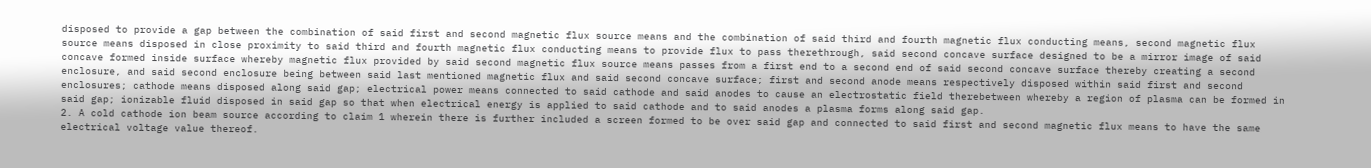disposed to provide a gap between the combination of said first and second magnetic flux source means and the combination of said third and fourth magnetic flux conducting means, second magnetic flux source means disposed in close proximity to said third and fourth magnetic flux conducting means to provide flux to pass therethrough, said second concave surface designed to be a mirror image of said concave formed inside surface whereby magnetic flux provided by said second magnetic flux source means passes from a first end to a second end of said second concave surface thereby creating a second enclosure, and said second enclosure being between said last mentioned magnetic flux and said second concave surface; first and second anode means respectively disposed within said first and second enclosures; cathode means disposed along said gap; electrical power means connected to said cathode and said anodes to cause an electrostatic field therebetween whereby a region of plasma can be formed in said gap; ionizable fluid disposed in said gap so that when electrical energy is applied to said cathode and to said anodes a plasma forms along said gap.
2. A cold cathode ion beam source according to claim 1 wherein there is further included a screen formed to be over said gap and connected to said first and second magnetic flux means to have the same electrical voltage value thereof.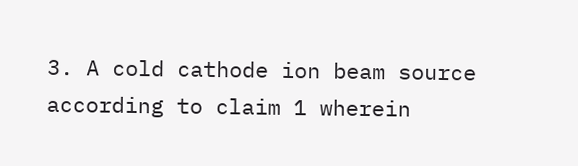3. A cold cathode ion beam source according to claim 1 wherein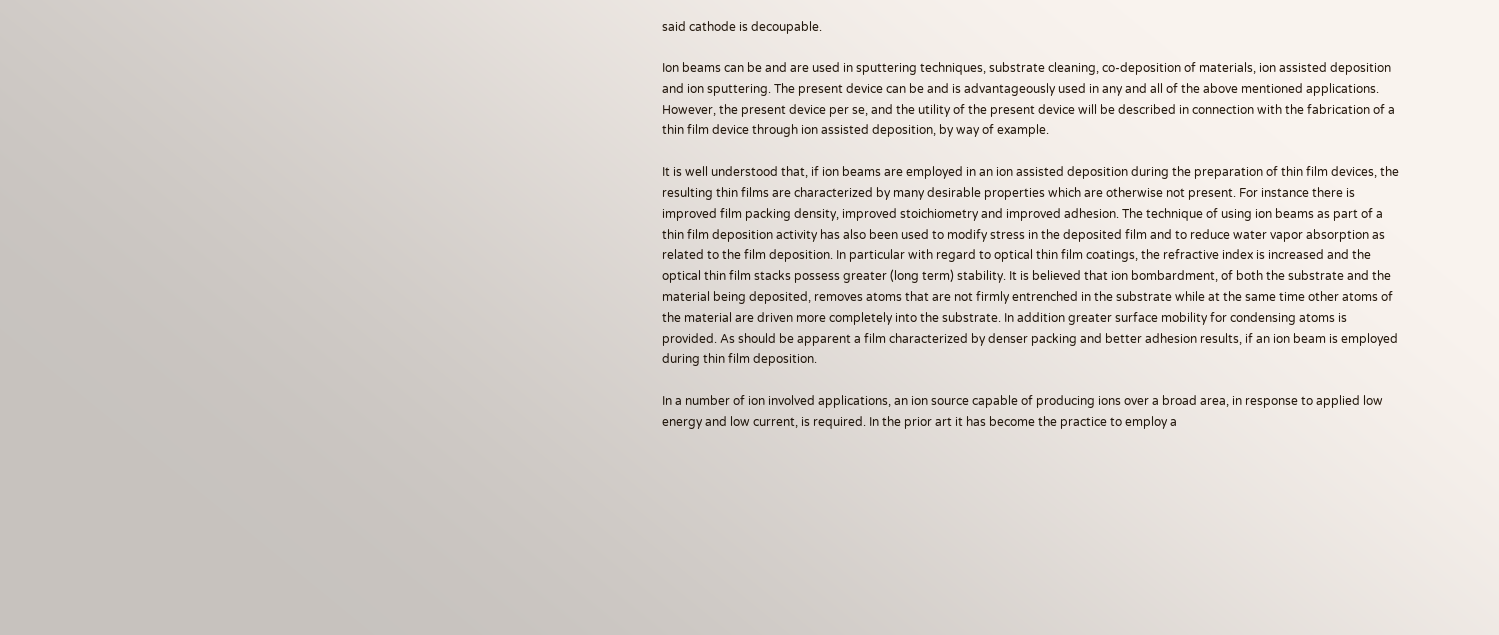said cathode is decoupable.

Ion beams can be and are used in sputtering techniques, substrate cleaning, co-deposition of materials, ion assisted deposition and ion sputtering. The present device can be and is advantageously used in any and all of the above mentioned applications. However, the present device per se, and the utility of the present device will be described in connection with the fabrication of a thin film device through ion assisted deposition, by way of example.

It is well understood that, if ion beams are employed in an ion assisted deposition during the preparation of thin film devices, the resulting thin films are characterized by many desirable properties which are otherwise not present. For instance there is improved film packing density, improved stoichiometry and improved adhesion. The technique of using ion beams as part of a thin film deposition activity has also been used to modify stress in the deposited film and to reduce water vapor absorption as related to the film deposition. In particular with regard to optical thin film coatings, the refractive index is increased and the optical thin film stacks possess greater (long term) stability. It is believed that ion bombardment, of both the substrate and the material being deposited, removes atoms that are not firmly entrenched in the substrate while at the same time other atoms of the material are driven more completely into the substrate. In addition greater surface mobility for condensing atoms is provided. As should be apparent a film characterized by denser packing and better adhesion results, if an ion beam is employed during thin film deposition.

In a number of ion involved applications, an ion source capable of producing ions over a broad area, in response to applied low energy and low current, is required. In the prior art it has become the practice to employ a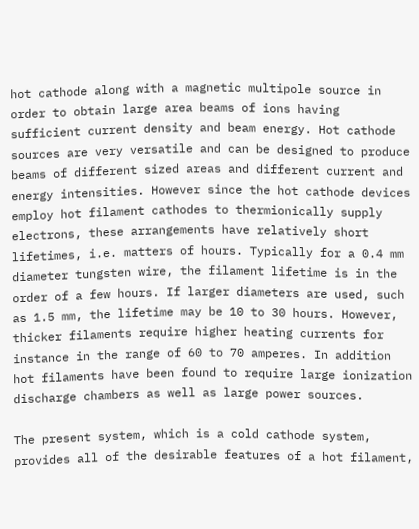hot cathode along with a magnetic multipole source in order to obtain large area beams of ions having sufficient current density and beam energy. Hot cathode sources are very versatile and can be designed to produce beams of different sized areas and different current and energy intensities. However since the hot cathode devices employ hot filament cathodes to thermionically supply electrons, these arrangements have relatively short lifetimes, i.e. matters of hours. Typically for a 0.4 mm diameter tungsten wire, the filament lifetime is in the order of a few hours. If larger diameters are used, such as 1.5 mm, the lifetime may be 10 to 30 hours. However, thicker filaments require higher heating currents for instance in the range of 60 to 70 amperes. In addition hot filaments have been found to require large ionization discharge chambers as well as large power sources.

The present system, which is a cold cathode system, provides all of the desirable features of a hot filament,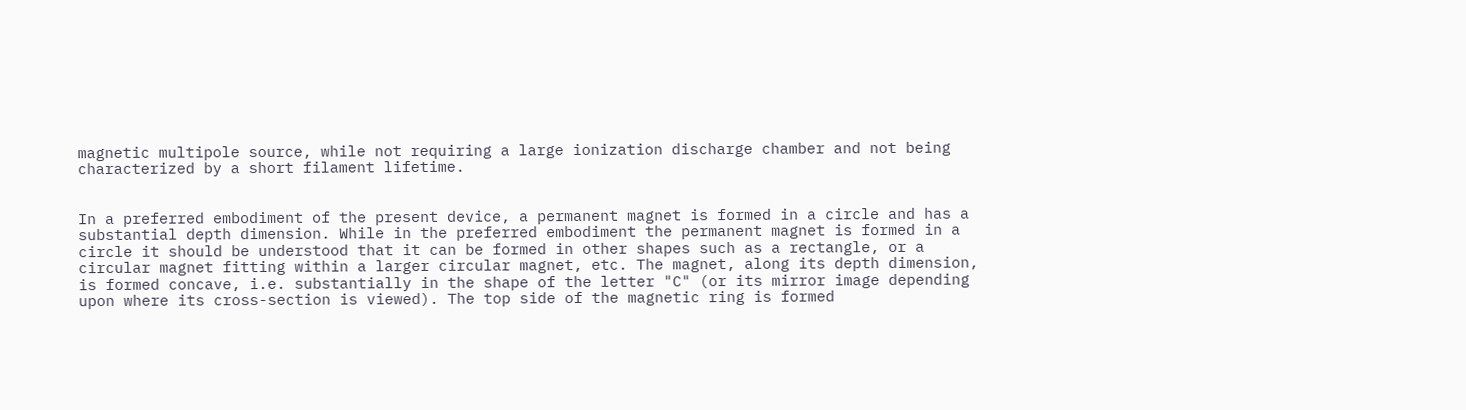magnetic multipole source, while not requiring a large ionization discharge chamber and not being characterized by a short filament lifetime.


In a preferred embodiment of the present device, a permanent magnet is formed in a circle and has a substantial depth dimension. While in the preferred embodiment the permanent magnet is formed in a circle it should be understood that it can be formed in other shapes such as a rectangle, or a circular magnet fitting within a larger circular magnet, etc. The magnet, along its depth dimension, is formed concave, i.e. substantially in the shape of the letter "C" (or its mirror image depending upon where its cross-section is viewed). The top side of the magnetic ring is formed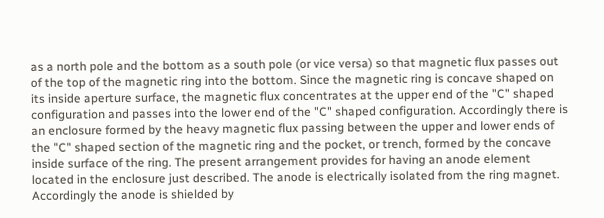as a north pole and the bottom as a south pole (or vice versa) so that magnetic flux passes out of the top of the magnetic ring into the bottom. Since the magnetic ring is concave shaped on its inside aperture surface, the magnetic flux concentrates at the upper end of the "C" shaped configuration and passes into the lower end of the "C" shaped configuration. Accordingly there is an enclosure formed by the heavy magnetic flux passing between the upper and lower ends of the "C" shaped section of the magnetic ring and the pocket, or trench, formed by the concave inside surface of the ring. The present arrangement provides for having an anode element located in the enclosure just described. The anode is electrically isolated from the ring magnet. Accordingly the anode is shielded by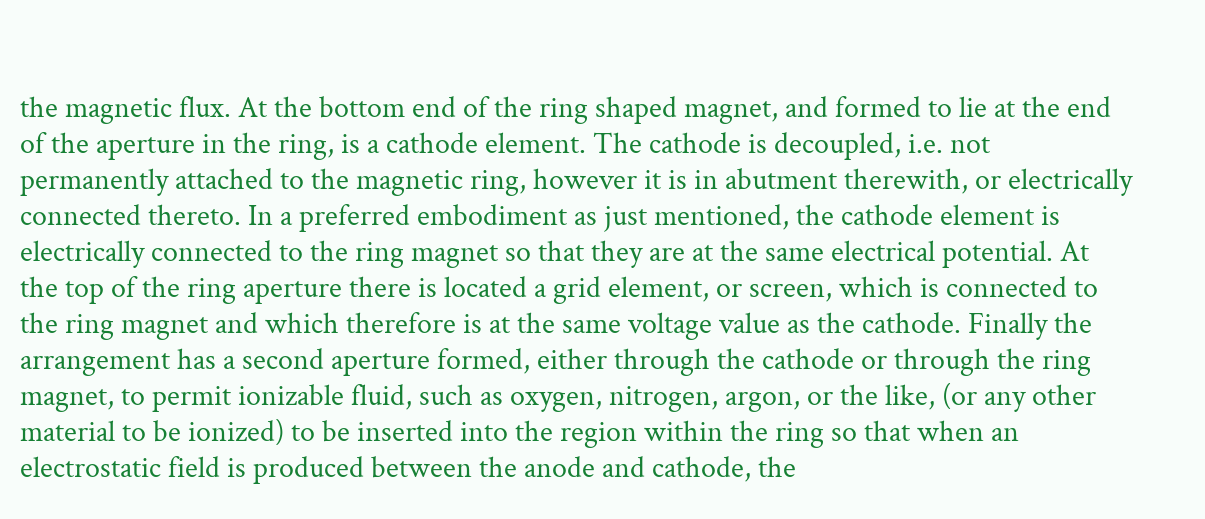the magnetic flux. At the bottom end of the ring shaped magnet, and formed to lie at the end of the aperture in the ring, is a cathode element. The cathode is decoupled, i.e. not permanently attached to the magnetic ring, however it is in abutment therewith, or electrically connected thereto. In a preferred embodiment as just mentioned, the cathode element is electrically connected to the ring magnet so that they are at the same electrical potential. At the top of the ring aperture there is located a grid element, or screen, which is connected to the ring magnet and which therefore is at the same voltage value as the cathode. Finally the arrangement has a second aperture formed, either through the cathode or through the ring magnet, to permit ionizable fluid, such as oxygen, nitrogen, argon, or the like, (or any other material to be ionized) to be inserted into the region within the ring so that when an electrostatic field is produced between the anode and cathode, the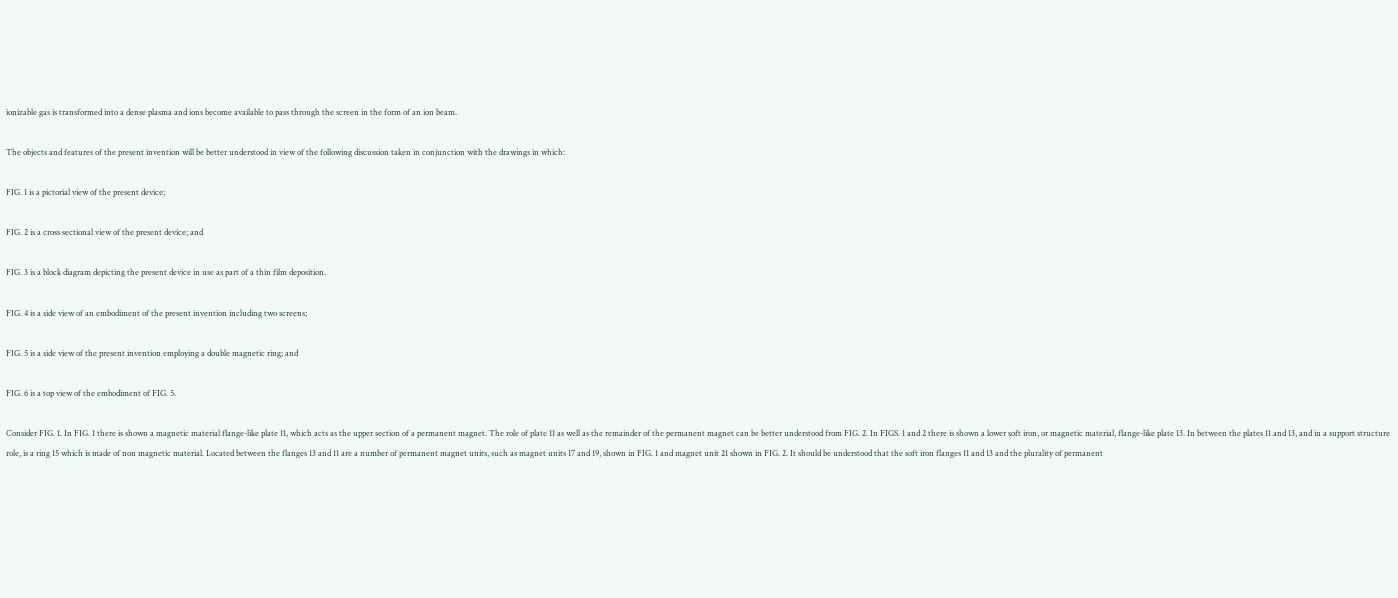ionizable gas is transformed into a dense plasma and ions become available to pass through the screen in the form of an ion beam.

The objects and features of the present invention will be better understood in view of the following discussion taken in conjunction with the drawings in which:

FIG. 1 is a pictorial view of the present device;

FIG. 2 is a cross sectional view of the present device; and

FIG. 3 is a block diagram depicting the present device in use as part of a thin film deposition.

FIG. 4 is a side view of an embodiment of the present invention including two screens;

FIG. 5 is a side view of the present invention employing a double magnetic ring; and

FIG. 6 is a top view of the embodiment of FIG. 5.

Consider FIG. 1. In FIG. 1 there is shown a magnetic material flange-like plate 11, which acts as the upper section of a permanent magnet. The role of plate 11 as well as the remainder of the permanent magnet can be better understood from FIG. 2. In FIGS. 1 and 2 there is shown a lower soft iron, or magnetic material, flange-like plate 13. In between the plates 11 and 13, and in a support structure role, is a ring 15 which is made of non magnetic material. Located between the flanges 13 and 11 are a number of permanent magnet units, such as magnet units 17 and 19, shown in FIG. 1 and magnet unit 21 shown in FIG. 2. It should be understood that the soft iron flanges 11 and 13 and the plurality of permanent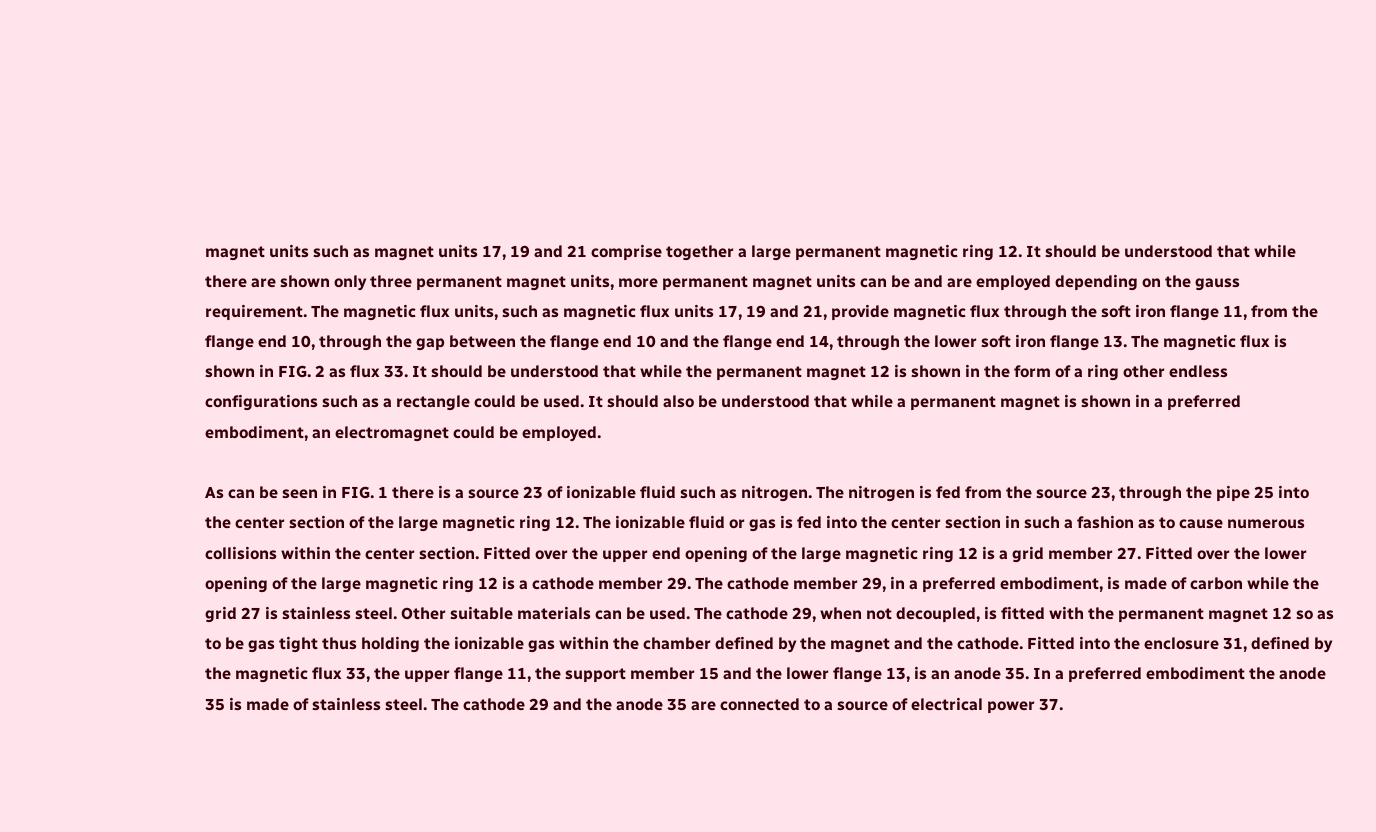magnet units such as magnet units 17, 19 and 21 comprise together a large permanent magnetic ring 12. It should be understood that while there are shown only three permanent magnet units, more permanent magnet units can be and are employed depending on the gauss requirement. The magnetic flux units, such as magnetic flux units 17, 19 and 21, provide magnetic flux through the soft iron flange 11, from the flange end 10, through the gap between the flange end 10 and the flange end 14, through the lower soft iron flange 13. The magnetic flux is shown in FIG. 2 as flux 33. It should be understood that while the permanent magnet 12 is shown in the form of a ring other endless configurations such as a rectangle could be used. It should also be understood that while a permanent magnet is shown in a preferred embodiment, an electromagnet could be employed.

As can be seen in FIG. 1 there is a source 23 of ionizable fluid such as nitrogen. The nitrogen is fed from the source 23, through the pipe 25 into the center section of the large magnetic ring 12. The ionizable fluid or gas is fed into the center section in such a fashion as to cause numerous collisions within the center section. Fitted over the upper end opening of the large magnetic ring 12 is a grid member 27. Fitted over the lower opening of the large magnetic ring 12 is a cathode member 29. The cathode member 29, in a preferred embodiment, is made of carbon while the grid 27 is stainless steel. Other suitable materials can be used. The cathode 29, when not decoupled, is fitted with the permanent magnet 12 so as to be gas tight thus holding the ionizable gas within the chamber defined by the magnet and the cathode. Fitted into the enclosure 31, defined by the magnetic flux 33, the upper flange 11, the support member 15 and the lower flange 13, is an anode 35. In a preferred embodiment the anode 35 is made of stainless steel. The cathode 29 and the anode 35 are connected to a source of electrical power 37.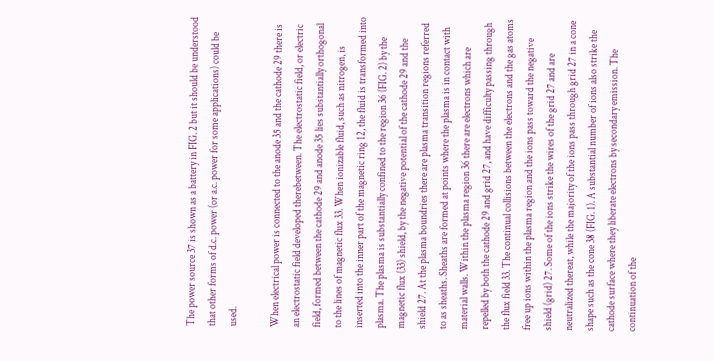The power source 37 is shown as a battery in FIG. 2 but it should be understood that other forms of d.c. power (or a.c. power for some applications) could be used.

When electrical power is connected to the anode 35 and the cathode 29 there is an electrostatic field developed therebetween. The electrostatic field, or electric field, formed between the cathode 29 and anode 35 lies substantially orthogonal to the lines of magnetic flux 33. When ionizable fluid, such as nitrogen, is inserted into the inner part of the magnetic ring 12, the fluid is transformed into plasma. The plasma is substantially confined to the region 36 (FIG. 2) by the magnetic flux (33) shield, by the negative potential of the cathode 29 and the shield 27. At the plasma boundries there are plasma transition regions referred to as sheaths. Sheaths are formed at points where the plasma is in contact with material walls. Within the plasma region 36 there are electrons which are repelled by both the cathode 29 and grid 27, and have difficulty passing through the flux field 33. The continual collisions between the electrons and the gas atoms free up ions within the plasma region and the ions pass toward the negative shield (grid) 27. Some of the ions strike the wires of the grid 27 and are neutralized thereat, while the majority of the ions pass through grid 27 in a cone shape such as the cone 38 (FIG. 1). A substantial number of ions also strike the cathode surface where they liberate electrons by secondary emission. The continuation of the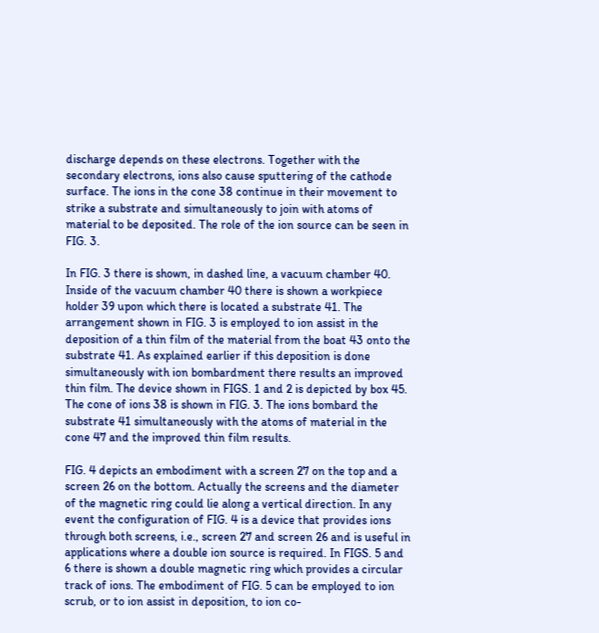discharge depends on these electrons. Together with the secondary electrons, ions also cause sputtering of the cathode surface. The ions in the cone 38 continue in their movement to strike a substrate and simultaneously to join with atoms of material to be deposited. The role of the ion source can be seen in FIG. 3.

In FIG. 3 there is shown, in dashed line, a vacuum chamber 40. Inside of the vacuum chamber 40 there is shown a workpiece holder 39 upon which there is located a substrate 41. The arrangement shown in FIG. 3 is employed to ion assist in the deposition of a thin film of the material from the boat 43 onto the substrate 41. As explained earlier if this deposition is done simultaneously with ion bombardment there results an improved thin film. The device shown in FIGS. 1 and 2 is depicted by box 45. The cone of ions 38 is shown in FIG. 3. The ions bombard the substrate 41 simultaneously with the atoms of material in the cone 47 and the improved thin film results.

FIG. 4 depicts an embodiment with a screen 27 on the top and a screen 26 on the bottom. Actually the screens and the diameter of the magnetic ring could lie along a vertical direction. In any event the configuration of FIG. 4 is a device that provides ions through both screens, i.e., screen 27 and screen 26 and is useful in applications where a double ion source is required. In FIGS. 5 and 6 there is shown a double magnetic ring which provides a circular track of ions. The embodiment of FIG. 5 can be employed to ion scrub, or to ion assist in deposition, to ion co-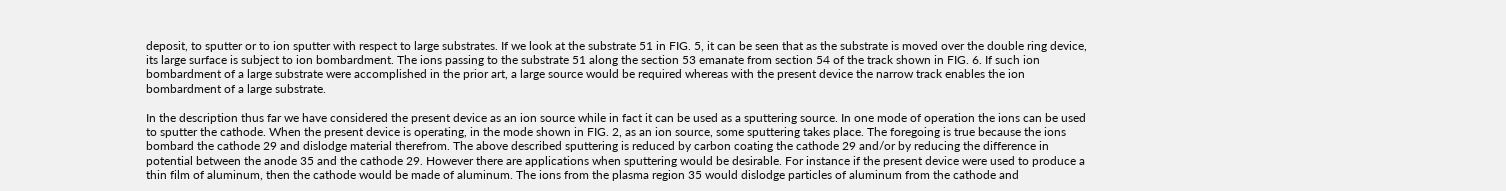deposit, to sputter or to ion sputter with respect to large substrates. If we look at the substrate 51 in FIG. 5, it can be seen that as the substrate is moved over the double ring device, its large surface is subject to ion bombardment. The ions passing to the substrate 51 along the section 53 emanate from section 54 of the track shown in FIG. 6. If such ion bombardment of a large substrate were accomplished in the prior art, a large source would be required whereas with the present device the narrow track enables the ion bombardment of a large substrate.

In the description thus far we have considered the present device as an ion source while in fact it can be used as a sputtering source. In one mode of operation the ions can be used to sputter the cathode. When the present device is operating, in the mode shown in FIG. 2, as an ion source, some sputtering takes place. The foregoing is true because the ions bombard the cathode 29 and dislodge material therefrom. The above described sputtering is reduced by carbon coating the cathode 29 and/or by reducing the difference in potential between the anode 35 and the cathode 29. However there are applications when sputtering would be desirable. For instance if the present device were used to produce a thin film of aluminum, then the cathode would be made of aluminum. The ions from the plasma region 35 would dislodge particles of aluminum from the cathode and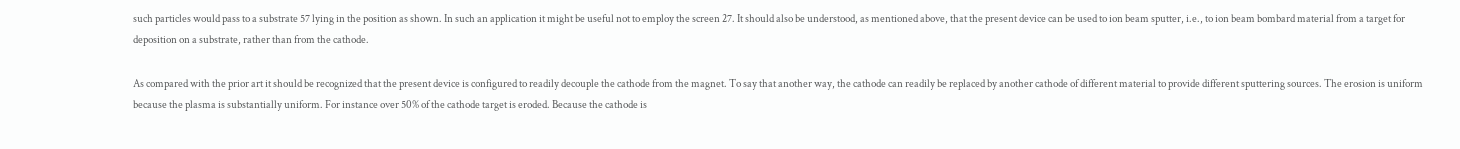such particles would pass to a substrate 57 lying in the position as shown. In such an application it might be useful not to employ the screen 27. It should also be understood, as mentioned above, that the present device can be used to ion beam sputter, i.e., to ion beam bombard material from a target for deposition on a substrate, rather than from the cathode.

As compared with the prior art it should be recognized that the present device is configured to readily decouple the cathode from the magnet. To say that another way, the cathode can readily be replaced by another cathode of different material to provide different sputtering sources. The erosion is uniform because the plasma is substantially uniform. For instance over 50% of the cathode target is eroded. Because the cathode is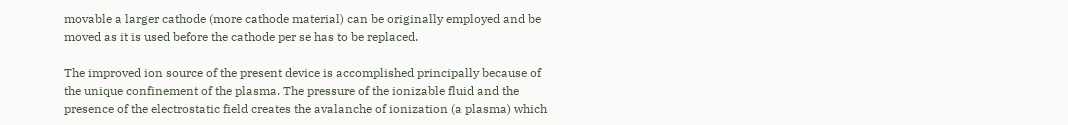movable a larger cathode (more cathode material) can be originally employed and be moved as it is used before the cathode per se has to be replaced.

The improved ion source of the present device is accomplished principally because of the unique confinement of the plasma. The pressure of the ionizable fluid and the presence of the electrostatic field creates the avalanche of ionization (a plasma) which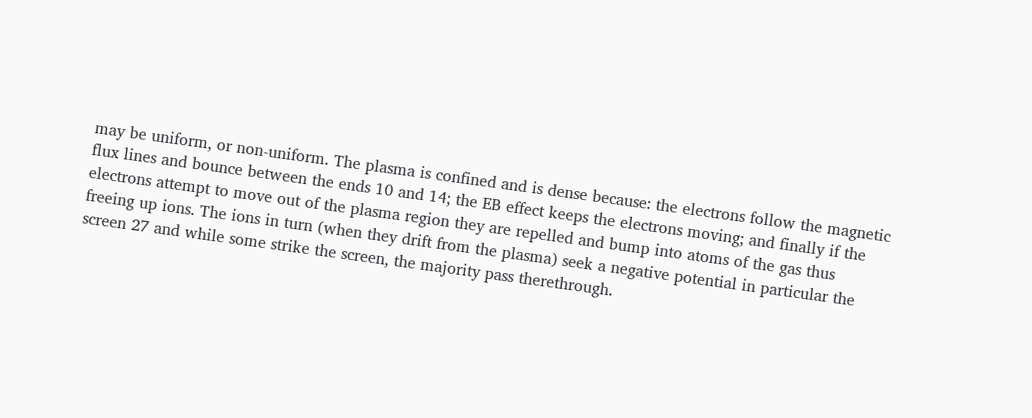may be uniform, or non-uniform. The plasma is confined and is dense because: the electrons follow the magnetic flux lines and bounce between the ends 10 and 14; the EB effect keeps the electrons moving; and finally if the electrons attempt to move out of the plasma region they are repelled and bump into atoms of the gas thus freeing up ions. The ions in turn (when they drift from the plasma) seek a negative potential in particular the screen 27 and while some strike the screen, the majority pass therethrough.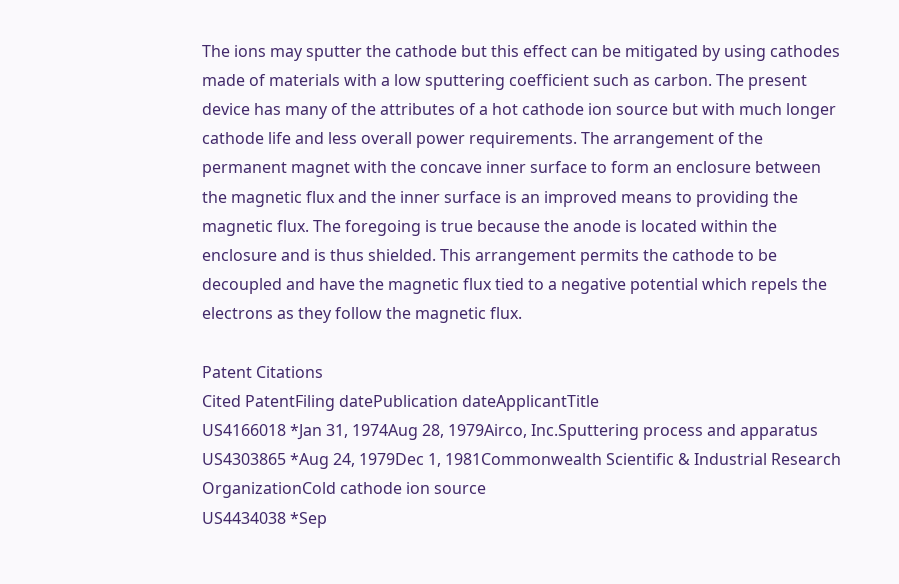The ions may sputter the cathode but this effect can be mitigated by using cathodes made of materials with a low sputtering coefficient such as carbon. The present device has many of the attributes of a hot cathode ion source but with much longer cathode life and less overall power requirements. The arrangement of the permanent magnet with the concave inner surface to form an enclosure between the magnetic flux and the inner surface is an improved means to providing the magnetic flux. The foregoing is true because the anode is located within the enclosure and is thus shielded. This arrangement permits the cathode to be decoupled and have the magnetic flux tied to a negative potential which repels the electrons as they follow the magnetic flux.

Patent Citations
Cited PatentFiling datePublication dateApplicantTitle
US4166018 *Jan 31, 1974Aug 28, 1979Airco, Inc.Sputtering process and apparatus
US4303865 *Aug 24, 1979Dec 1, 1981Commonwealth Scientific & Industrial Research OrganizationCold cathode ion source
US4434038 *Sep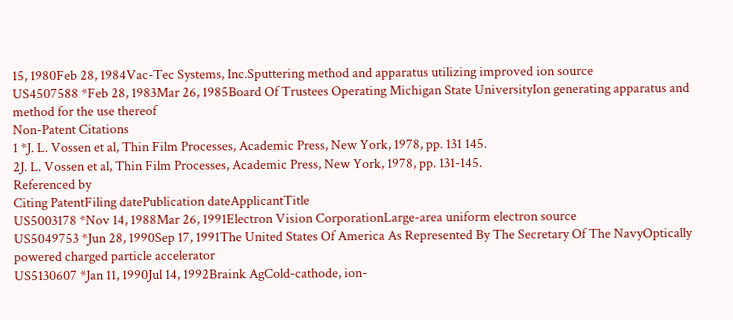15, 1980Feb 28, 1984Vac-Tec Systems, Inc.Sputtering method and apparatus utilizing improved ion source
US4507588 *Feb 28, 1983Mar 26, 1985Board Of Trustees Operating Michigan State UniversityIon generating apparatus and method for the use thereof
Non-Patent Citations
1 *J. L. Vossen et al, Thin Film Processes, Academic Press, New York, 1978, pp. 131 145.
2J. L. Vossen et al, Thin Film Processes, Academic Press, New York, 1978, pp. 131-145.
Referenced by
Citing PatentFiling datePublication dateApplicantTitle
US5003178 *Nov 14, 1988Mar 26, 1991Electron Vision CorporationLarge-area uniform electron source
US5049753 *Jun 28, 1990Sep 17, 1991The United States Of America As Represented By The Secretary Of The NavyOptically powered charged particle accelerator
US5130607 *Jan 11, 1990Jul 14, 1992Braink AgCold-cathode, ion-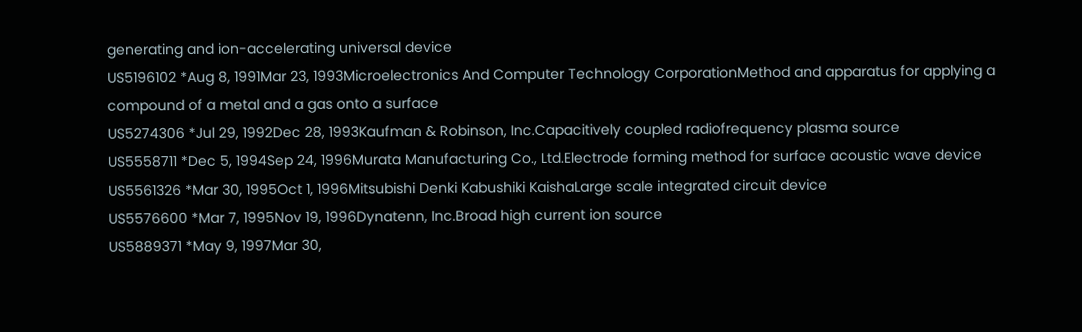generating and ion-accelerating universal device
US5196102 *Aug 8, 1991Mar 23, 1993Microelectronics And Computer Technology CorporationMethod and apparatus for applying a compound of a metal and a gas onto a surface
US5274306 *Jul 29, 1992Dec 28, 1993Kaufman & Robinson, Inc.Capacitively coupled radiofrequency plasma source
US5558711 *Dec 5, 1994Sep 24, 1996Murata Manufacturing Co., Ltd.Electrode forming method for surface acoustic wave device
US5561326 *Mar 30, 1995Oct 1, 1996Mitsubishi Denki Kabushiki KaishaLarge scale integrated circuit device
US5576600 *Mar 7, 1995Nov 19, 1996Dynatenn, Inc.Broad high current ion source
US5889371 *May 9, 1997Mar 30,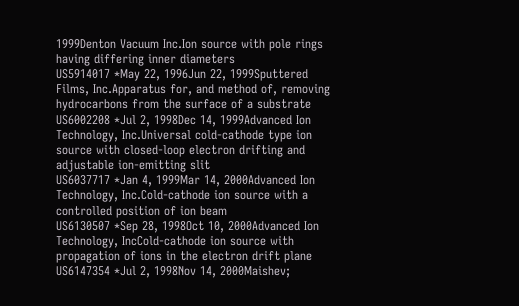1999Denton Vacuum Inc.Ion source with pole rings having differing inner diameters
US5914017 *May 22, 1996Jun 22, 1999Sputtered Films, Inc.Apparatus for, and method of, removing hydrocarbons from the surface of a substrate
US6002208 *Jul 2, 1998Dec 14, 1999Advanced Ion Technology, Inc.Universal cold-cathode type ion source with closed-loop electron drifting and adjustable ion-emitting slit
US6037717 *Jan 4, 1999Mar 14, 2000Advanced Ion Technology, Inc.Cold-cathode ion source with a controlled position of ion beam
US6130507 *Sep 28, 1998Oct 10, 2000Advanced Ion Technology, IncCold-cathode ion source with propagation of ions in the electron drift plane
US6147354 *Jul 2, 1998Nov 14, 2000Maishev;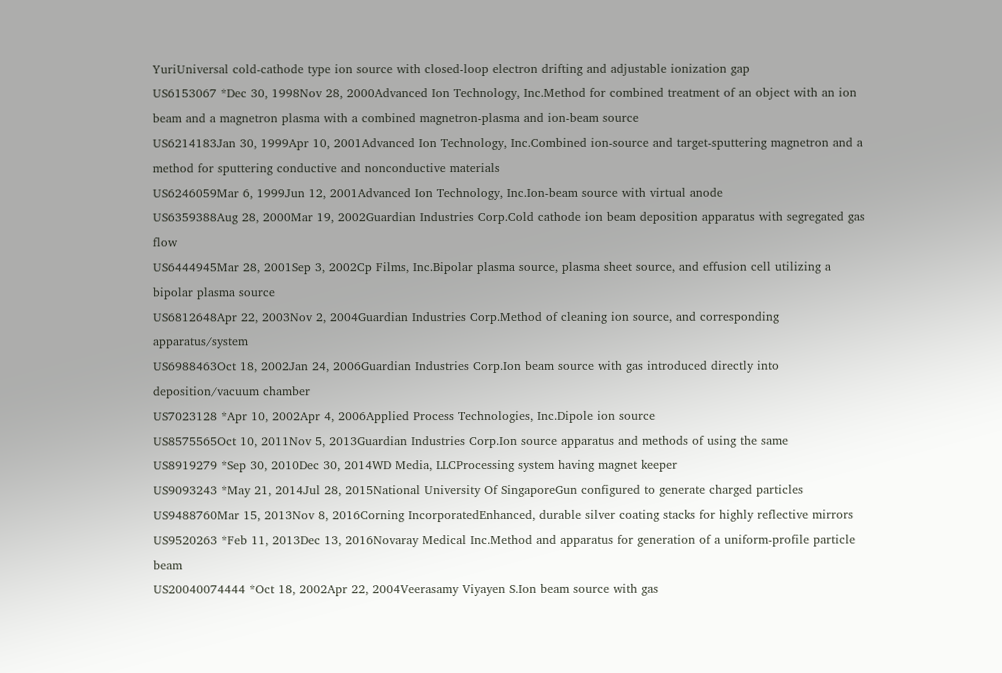YuriUniversal cold-cathode type ion source with closed-loop electron drifting and adjustable ionization gap
US6153067 *Dec 30, 1998Nov 28, 2000Advanced Ion Technology, Inc.Method for combined treatment of an object with an ion beam and a magnetron plasma with a combined magnetron-plasma and ion-beam source
US6214183Jan 30, 1999Apr 10, 2001Advanced Ion Technology, Inc.Combined ion-source and target-sputtering magnetron and a method for sputtering conductive and nonconductive materials
US6246059Mar 6, 1999Jun 12, 2001Advanced Ion Technology, Inc.Ion-beam source with virtual anode
US6359388Aug 28, 2000Mar 19, 2002Guardian Industries Corp.Cold cathode ion beam deposition apparatus with segregated gas flow
US6444945Mar 28, 2001Sep 3, 2002Cp Films, Inc.Bipolar plasma source, plasma sheet source, and effusion cell utilizing a bipolar plasma source
US6812648Apr 22, 2003Nov 2, 2004Guardian Industries Corp.Method of cleaning ion source, and corresponding apparatus/system
US6988463Oct 18, 2002Jan 24, 2006Guardian Industries Corp.Ion beam source with gas introduced directly into deposition/vacuum chamber
US7023128 *Apr 10, 2002Apr 4, 2006Applied Process Technologies, Inc.Dipole ion source
US8575565Oct 10, 2011Nov 5, 2013Guardian Industries Corp.Ion source apparatus and methods of using the same
US8919279 *Sep 30, 2010Dec 30, 2014WD Media, LLCProcessing system having magnet keeper
US9093243 *May 21, 2014Jul 28, 2015National University Of SingaporeGun configured to generate charged particles
US9488760Mar 15, 2013Nov 8, 2016Corning IncorporatedEnhanced, durable silver coating stacks for highly reflective mirrors
US9520263 *Feb 11, 2013Dec 13, 2016Novaray Medical Inc.Method and apparatus for generation of a uniform-profile particle beam
US20040074444 *Oct 18, 2002Apr 22, 2004Veerasamy Viyayen S.Ion beam source with gas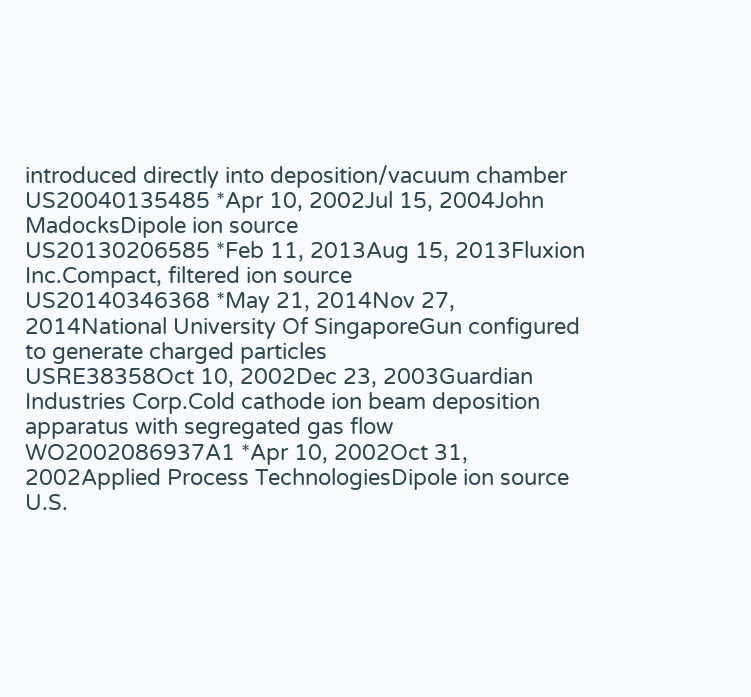introduced directly into deposition/vacuum chamber
US20040135485 *Apr 10, 2002Jul 15, 2004John MadocksDipole ion source
US20130206585 *Feb 11, 2013Aug 15, 2013Fluxion Inc.Compact, filtered ion source
US20140346368 *May 21, 2014Nov 27, 2014National University Of SingaporeGun configured to generate charged particles
USRE38358Oct 10, 2002Dec 23, 2003Guardian Industries Corp.Cold cathode ion beam deposition apparatus with segregated gas flow
WO2002086937A1 *Apr 10, 2002Oct 31, 2002Applied Process TechnologiesDipole ion source
U.S.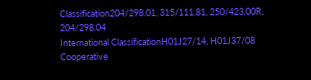Classification204/298.01, 315/111.81, 250/423.00R, 204/298.04
International ClassificationH01J27/14, H01J37/08
Cooperative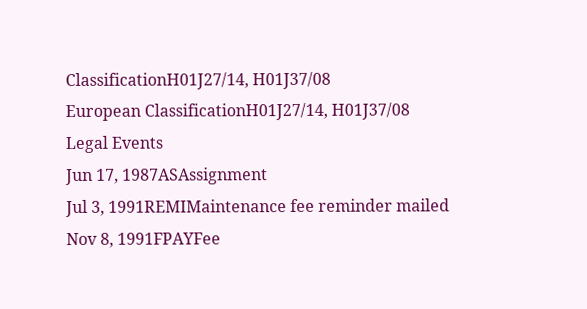ClassificationH01J27/14, H01J37/08
European ClassificationH01J27/14, H01J37/08
Legal Events
Jun 17, 1987ASAssignment
Jul 3, 1991REMIMaintenance fee reminder mailed
Nov 8, 1991FPAYFee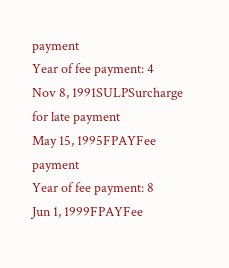payment
Year of fee payment: 4
Nov 8, 1991SULPSurcharge for late payment
May 15, 1995FPAYFee payment
Year of fee payment: 8
Jun 1, 1999FPAYFee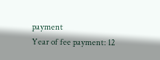payment
Year of fee payment: 12